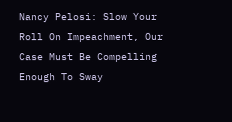Nancy Pelosi: Slow Your Roll On Impeachment, Our Case Must Be Compelling Enough To Sway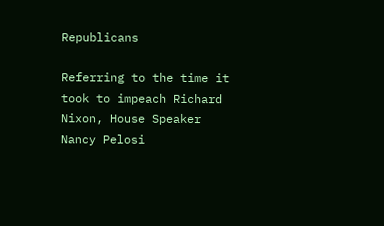Republicans

Referring to the time it took to impeach Richard Nixon, House Speaker Nancy Pelosi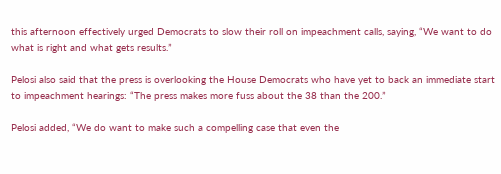this afternoon effectively urged Democrats to slow their roll on impeachment calls, saying, “We want to do what is right and what gets results.”

Pelosi also said that the press is overlooking the House Democrats who have yet to back an immediate start to impeachment hearings: “The press makes more fuss about the 38 than the 200.”

Pelosi added, “We do want to make such a compelling case that even the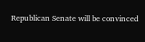Republican Senate will be convinced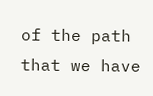of the path that we have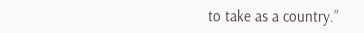to take as a country.”